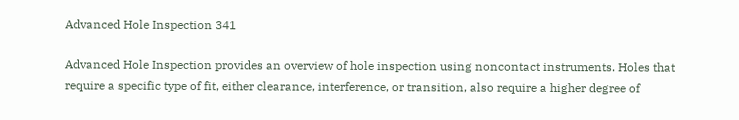Advanced Hole Inspection 341

Advanced Hole Inspection provides an overview of hole inspection using noncontact instruments. Holes that require a specific type of fit, either clearance, interference, or transition, also require a higher degree of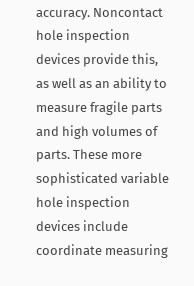accuracy. Noncontact hole inspection devices provide this, as well as an ability to measure fragile parts and high volumes of parts. These more sophisticated variable hole inspection devices include coordinate measuring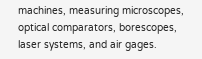machines, measuring microscopes, optical comparators, borescopes, laser systems, and air gages.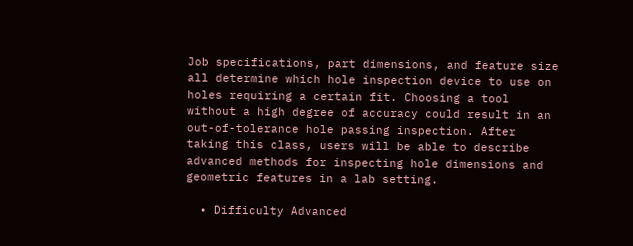Job specifications, part dimensions, and feature size all determine which hole inspection device to use on holes requiring a certain fit. Choosing a tool without a high degree of accuracy could result in an out-of-tolerance hole passing inspection. After taking this class, users will be able to describe advanced methods for inspecting hole dimensions and geometric features in a lab setting.

  • Difficulty Advanced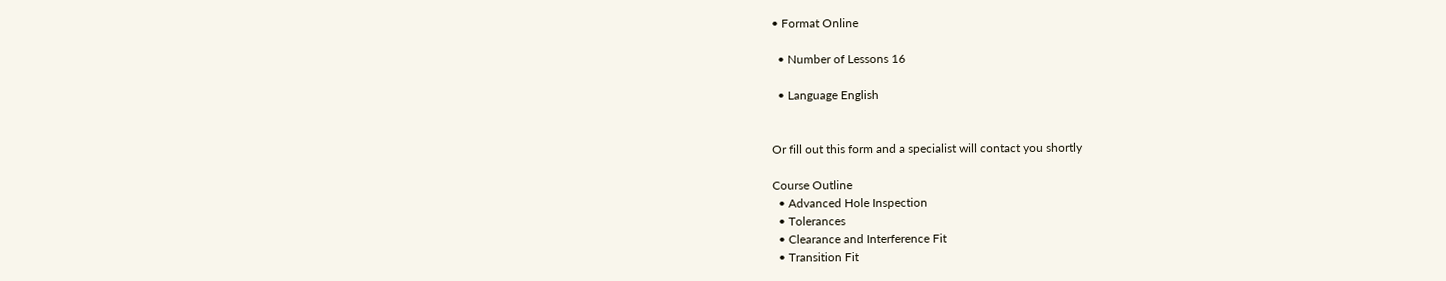• Format Online

  • Number of Lessons 16

  • Language English


Or fill out this form and a specialist will contact you shortly

Course Outline
  • Advanced Hole Inspection
  • Tolerances
  • Clearance and Interference Fit
  • Transition Fit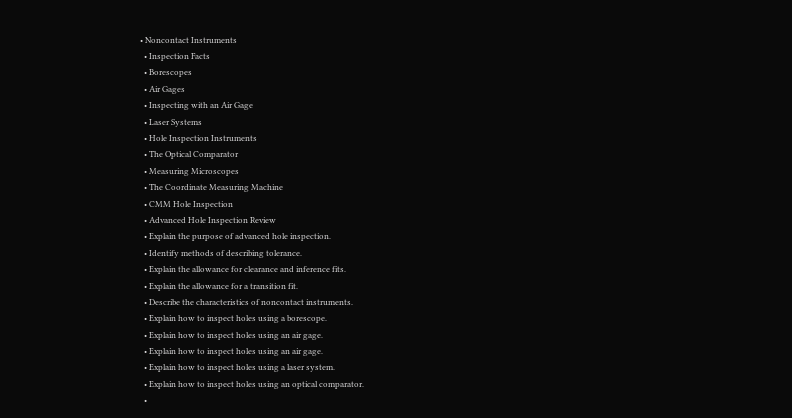• Noncontact Instruments
  • Inspection Facts
  • Borescopes
  • Air Gages
  • Inspecting with an Air Gage
  • Laser Systems
  • Hole Inspection Instruments
  • The Optical Comparator
  • Measuring Microscopes
  • The Coordinate Measuring Machine
  • CMM Hole Inspection
  • Advanced Hole Inspection Review
  • Explain the purpose of advanced hole inspection.
  • Identify methods of describing tolerance.
  • Explain the allowance for clearance and inference fits.
  • Explain the allowance for a transition fit.
  • Describe the characteristics of noncontact instruments.
  • Explain how to inspect holes using a borescope.
  • Explain how to inspect holes using an air gage.
  • Explain how to inspect holes using an air gage.
  • Explain how to inspect holes using a laser system.
  • Explain how to inspect holes using an optical comparator.
  •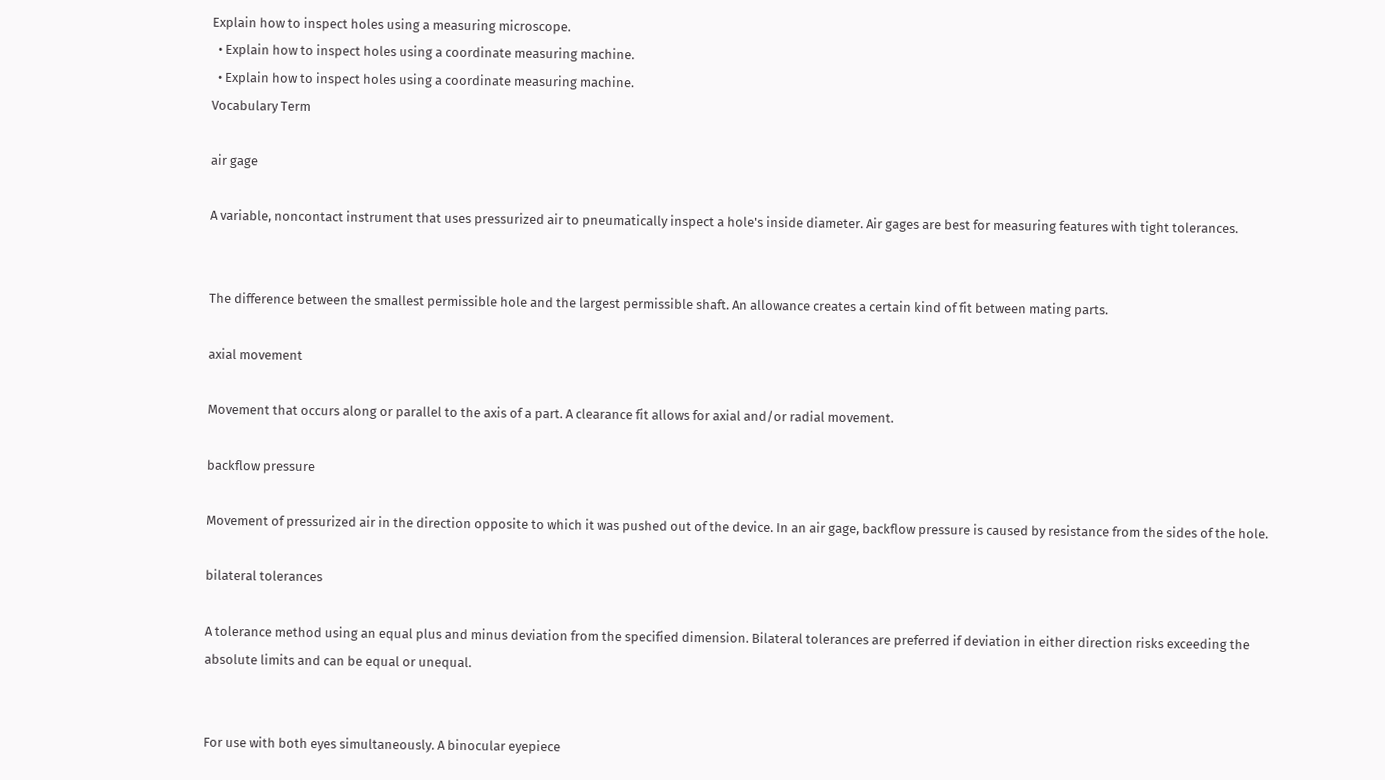Explain how to inspect holes using a measuring microscope.
  • Explain how to inspect holes using a coordinate measuring machine.
  • Explain how to inspect holes using a coordinate measuring machine.
Vocabulary Term

air gage

A variable, noncontact instrument that uses pressurized air to pneumatically inspect a hole's inside diameter. Air gages are best for measuring features with tight tolerances.


The difference between the smallest permissible hole and the largest permissible shaft. An allowance creates a certain kind of fit between mating parts.

axial movement

Movement that occurs along or parallel to the axis of a part. A clearance fit allows for axial and/or radial movement.

backflow pressure

Movement of pressurized air in the direction opposite to which it was pushed out of the device. In an air gage, backflow pressure is caused by resistance from the sides of the hole.

bilateral tolerances

A tolerance method using an equal plus and minus deviation from the specified dimension. Bilateral tolerances are preferred if deviation in either direction risks exceeding the absolute limits and can be equal or unequal.


For use with both eyes simultaneously. A binocular eyepiece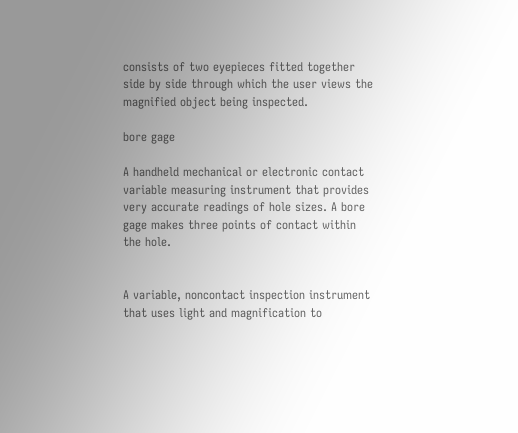consists of two eyepieces fitted together side by side through which the user views the magnified object being inspected.

bore gage

A handheld mechanical or electronic contact variable measuring instrument that provides very accurate readings of hole sizes. A bore gage makes three points of contact within the hole.


A variable, noncontact inspection instrument that uses light and magnification to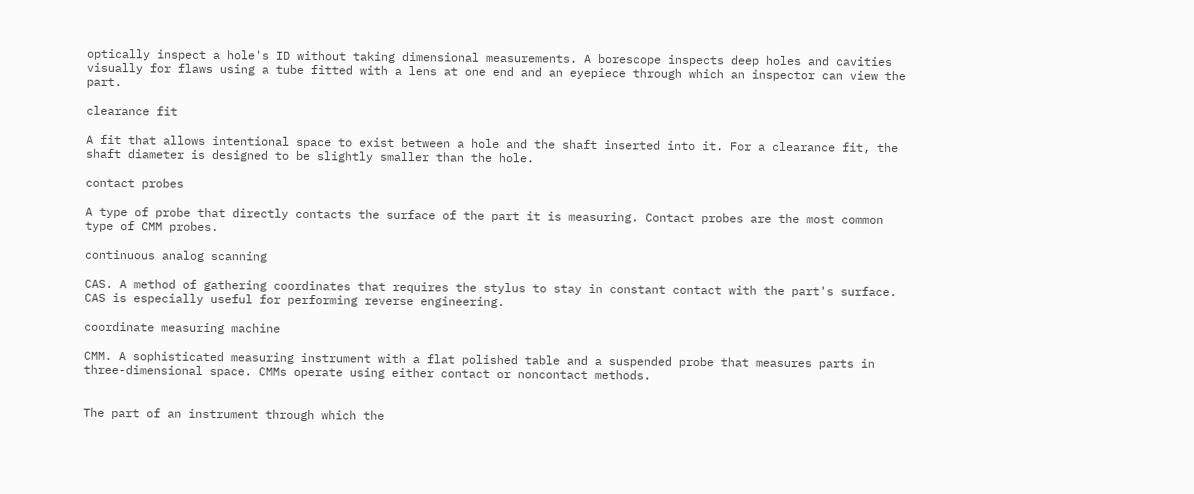optically inspect a hole's ID without taking dimensional measurements. A borescope inspects deep holes and cavities visually for flaws using a tube fitted with a lens at one end and an eyepiece through which an inspector can view the part.

clearance fit

A fit that allows intentional space to exist between a hole and the shaft inserted into it. For a clearance fit, the shaft diameter is designed to be slightly smaller than the hole.

contact probes

A type of probe that directly contacts the surface of the part it is measuring. Contact probes are the most common type of CMM probes.

continuous analog scanning

CAS. A method of gathering coordinates that requires the stylus to stay in constant contact with the part's surface. CAS is especially useful for performing reverse engineering.

coordinate measuring machine

CMM. A sophisticated measuring instrument with a flat polished table and a suspended probe that measures parts in three-dimensional space. CMMs operate using either contact or noncontact methods.


The part of an instrument through which the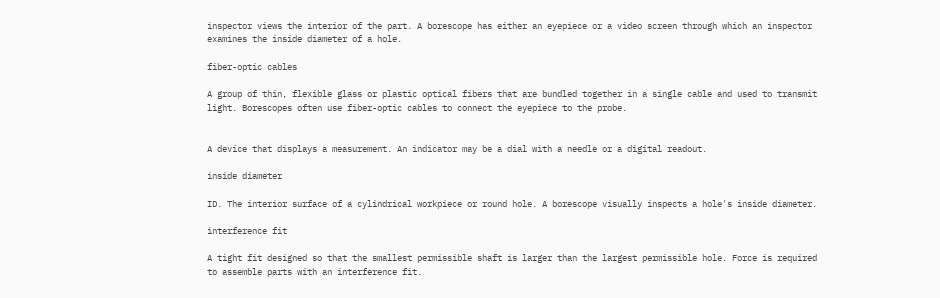inspector views the interior of the part. A borescope has either an eyepiece or a video screen through which an inspector examines the inside diameter of a hole.

fiber-optic cables

A group of thin, flexible glass or plastic optical fibers that are bundled together in a single cable and used to transmit light. Borescopes often use fiber-optic cables to connect the eyepiece to the probe.


A device that displays a measurement. An indicator may be a dial with a needle or a digital readout.

inside diameter

ID. The interior surface of a cylindrical workpiece or round hole. A borescope visually inspects a hole's inside diameter.

interference fit

A tight fit designed so that the smallest permissible shaft is larger than the largest permissible hole. Force is required to assemble parts with an interference fit.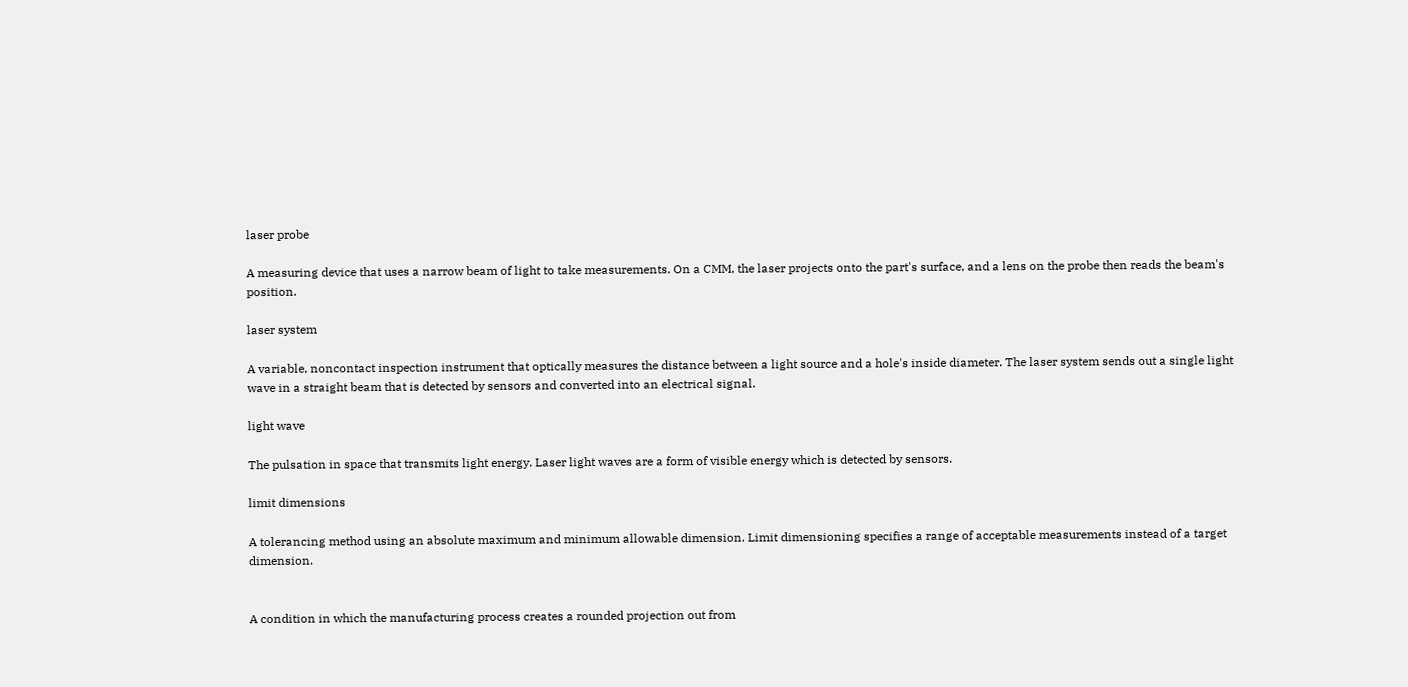laser probe

A measuring device that uses a narrow beam of light to take measurements. On a CMM, the laser projects onto the part's surface, and a lens on the probe then reads the beam's position.

laser system

A variable, noncontact inspection instrument that optically measures the distance between a light source and a hole's inside diameter. The laser system sends out a single light wave in a straight beam that is detected by sensors and converted into an electrical signal.

light wave

The pulsation in space that transmits light energy. Laser light waves are a form of visible energy which is detected by sensors.

limit dimensions

A tolerancing method using an absolute maximum and minimum allowable dimension. Limit dimensioning specifies a range of acceptable measurements instead of a target dimension.


A condition in which the manufacturing process creates a rounded projection out from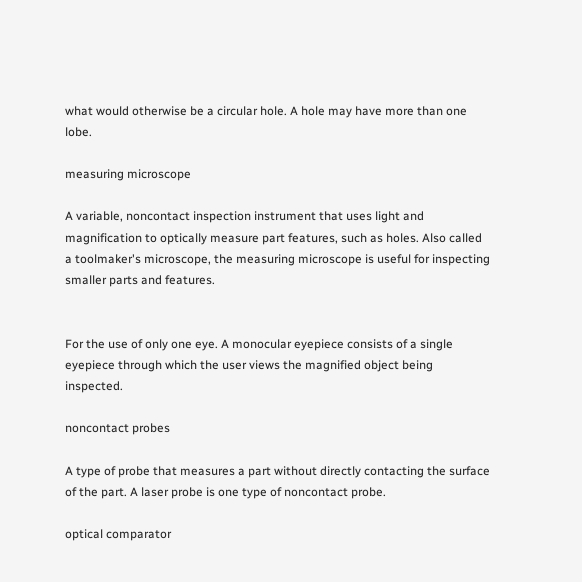what would otherwise be a circular hole. A hole may have more than one lobe.

measuring microscope

A variable, noncontact inspection instrument that uses light and magnification to optically measure part features, such as holes. Also called a toolmaker's microscope, the measuring microscope is useful for inspecting smaller parts and features.


For the use of only one eye. A monocular eyepiece consists of a single eyepiece through which the user views the magnified object being inspected.

noncontact probes

A type of probe that measures a part without directly contacting the surface of the part. A laser probe is one type of noncontact probe.

optical comparator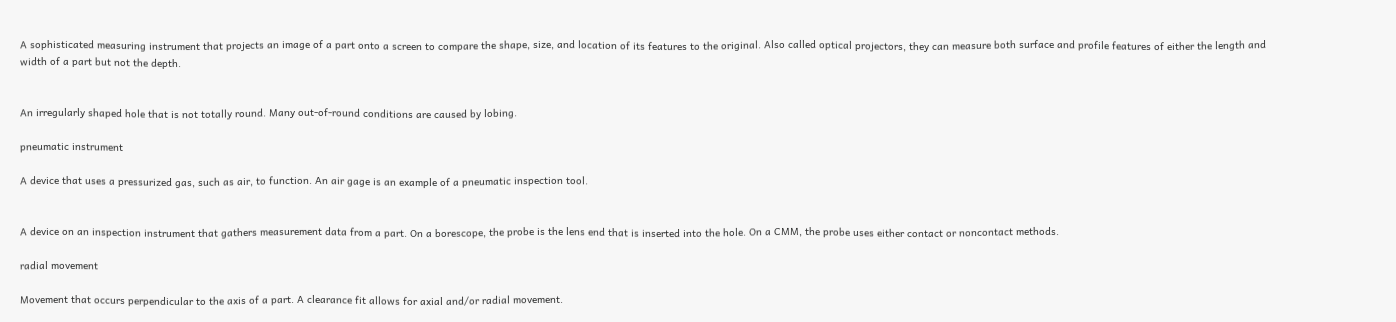A sophisticated measuring instrument that projects an image of a part onto a screen to compare the shape, size, and location of its features to the original. Also called optical projectors, they can measure both surface and profile features of either the length and width of a part but not the depth.


An irregularly shaped hole that is not totally round. Many out-of-round conditions are caused by lobing.

pneumatic instrument

A device that uses a pressurized gas, such as air, to function. An air gage is an example of a pneumatic inspection tool.


A device on an inspection instrument that gathers measurement data from a part. On a borescope, the probe is the lens end that is inserted into the hole. On a CMM, the probe uses either contact or noncontact methods.

radial movement

Movement that occurs perpendicular to the axis of a part. A clearance fit allows for axial and/or radial movement.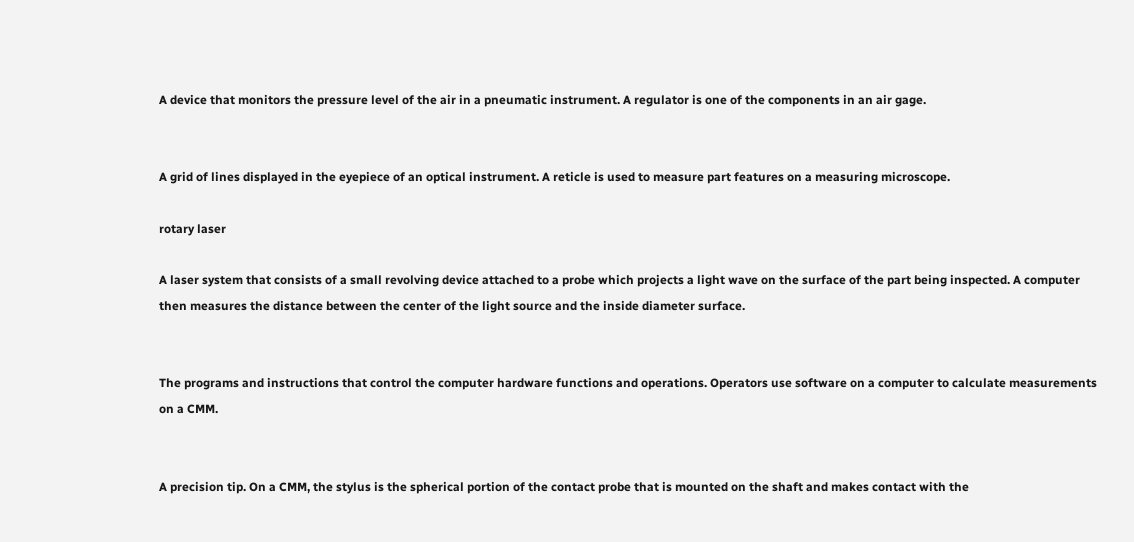A device that monitors the pressure level of the air in a pneumatic instrument. A regulator is one of the components in an air gage.


A grid of lines displayed in the eyepiece of an optical instrument. A reticle is used to measure part features on a measuring microscope.

rotary laser

A laser system that consists of a small revolving device attached to a probe which projects a light wave on the surface of the part being inspected. A computer then measures the distance between the center of the light source and the inside diameter surface.


The programs and instructions that control the computer hardware functions and operations. Operators use software on a computer to calculate measurements on a CMM.


A precision tip. On a CMM, the stylus is the spherical portion of the contact probe that is mounted on the shaft and makes contact with the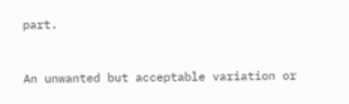part.


An unwanted but acceptable variation or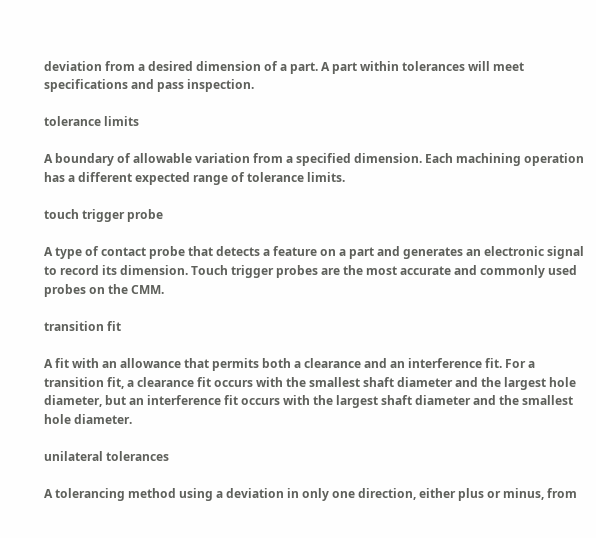deviation from a desired dimension of a part. A part within tolerances will meet specifications and pass inspection.

tolerance limits

A boundary of allowable variation from a specified dimension. Each machining operation has a different expected range of tolerance limits.

touch trigger probe

A type of contact probe that detects a feature on a part and generates an electronic signal to record its dimension. Touch trigger probes are the most accurate and commonly used probes on the CMM.

transition fit

A fit with an allowance that permits both a clearance and an interference fit. For a transition fit, a clearance fit occurs with the smallest shaft diameter and the largest hole diameter, but an interference fit occurs with the largest shaft diameter and the smallest hole diameter.

unilateral tolerances

A tolerancing method using a deviation in only one direction, either plus or minus, from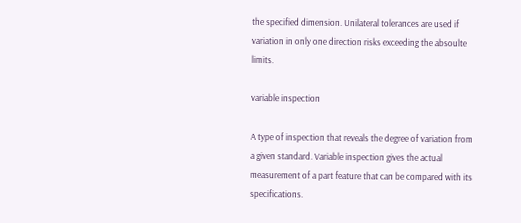the specified dimension. Unilateral tolerances are used if variation in only one direction risks exceeding the absoulte limits.

variable inspection

A type of inspection that reveals the degree of variation from a given standard. Variable inspection gives the actual measurement of a part feature that can be compared with its specifications.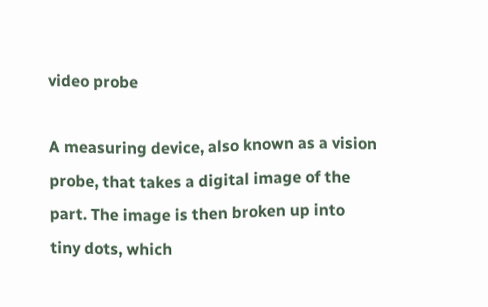video probe

A measuring device, also known as a vision probe, that takes a digital image of the part. The image is then broken up into tiny dots, which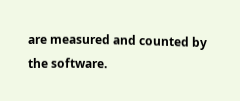are measured and counted by the software.